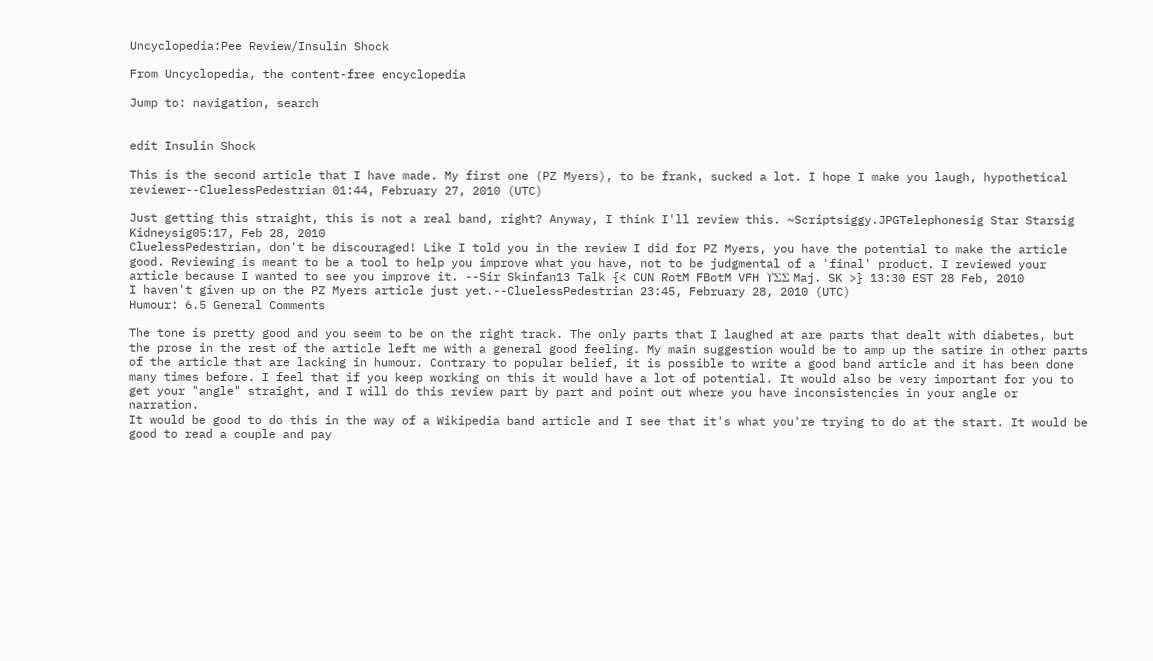Uncyclopedia:Pee Review/Insulin Shock

From Uncyclopedia, the content-free encyclopedia

Jump to: navigation, search


edit Insulin Shock

This is the second article that I have made. My first one (PZ Myers), to be frank, sucked a lot. I hope I make you laugh, hypothetical reviewer--CluelessPedestrian 01:44, February 27, 2010 (UTC)

Just getting this straight, this is not a real band, right? Anyway, I think I'll review this. ~Scriptsiggy.JPGTelephonesig Star Starsig Kidneysig05:17, Feb 28, 2010
CluelessPedestrian, don't be discouraged! Like I told you in the review I did for PZ Myers, you have the potential to make the article good. Reviewing is meant to be a tool to help you improve what you have, not to be judgmental of a 'final' product. I reviewed your article because I wanted to see you improve it. --Sir Skinfan13 Talk {< CUN RotM FBotM VFH ΥΣΣ Maj. SK >} 13:30 EST 28 Feb, 2010
I haven't given up on the PZ Myers article just yet.--CluelessPedestrian 23:45, February 28, 2010 (UTC)
Humour: 6.5 General Comments

The tone is pretty good and you seem to be on the right track. The only parts that I laughed at are parts that dealt with diabetes, but the prose in the rest of the article left me with a general good feeling. My main suggestion would be to amp up the satire in other parts of the article that are lacking in humour. Contrary to popular belief, it is possible to write a good band article and it has been done many times before. I feel that if you keep working on this it would have a lot of potential. It would also be very important for you to get your "angle" straight, and I will do this review part by part and point out where you have inconsistencies in your angle or narration.
It would be good to do this in the way of a Wikipedia band article and I see that it's what you're trying to do at the start. It would be good to read a couple and pay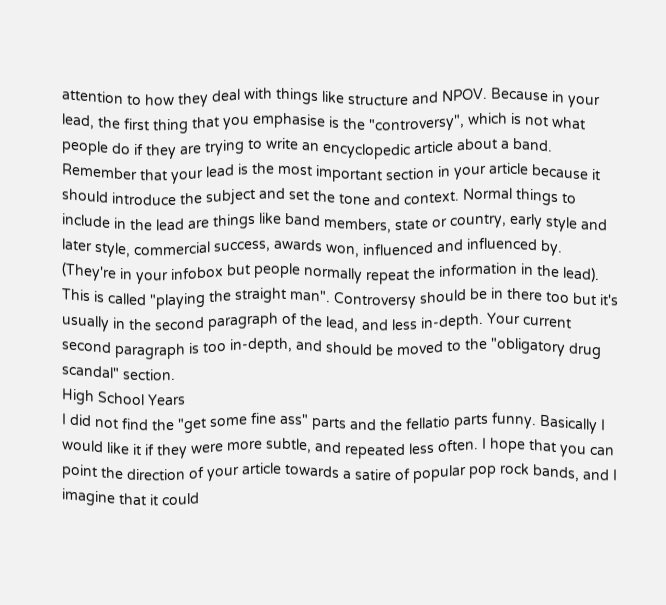attention to how they deal with things like structure and NPOV. Because in your lead, the first thing that you emphasise is the "controversy", which is not what people do if they are trying to write an encyclopedic article about a band. Remember that your lead is the most important section in your article because it should introduce the subject and set the tone and context. Normal things to include in the lead are things like band members, state or country, early style and later style, commercial success, awards won, influenced and influenced by. (They're in your infobox but people normally repeat the information in the lead). This is called "playing the straight man". Controversy should be in there too but it's usually in the second paragraph of the lead, and less in-depth. Your current second paragraph is too in-depth, and should be moved to the "obligatory drug scandal" section.
High School Years
I did not find the "get some fine ass" parts and the fellatio parts funny. Basically I would like it if they were more subtle, and repeated less often. I hope that you can point the direction of your article towards a satire of popular pop rock bands, and I imagine that it could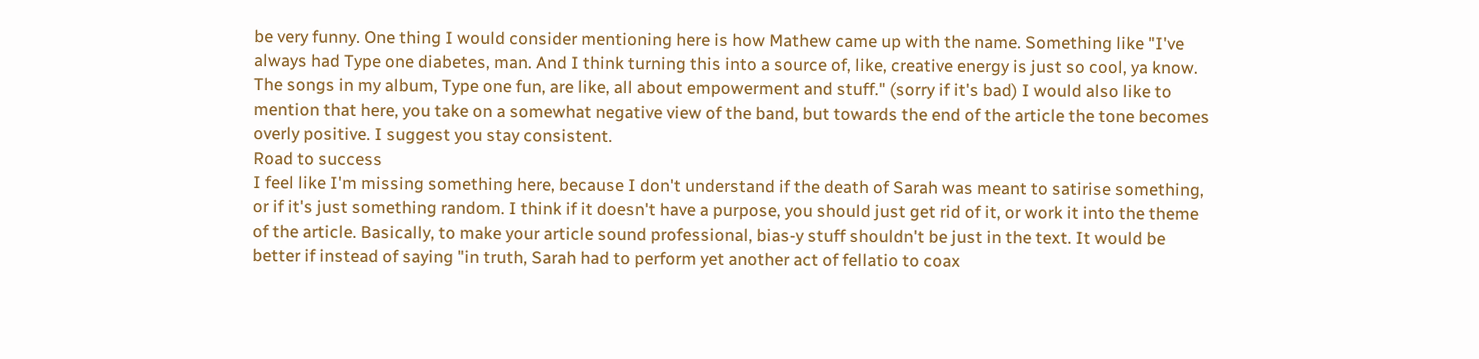be very funny. One thing I would consider mentioning here is how Mathew came up with the name. Something like "I've always had Type one diabetes, man. And I think turning this into a source of, like, creative energy is just so cool, ya know. The songs in my album, Type one fun, are like, all about empowerment and stuff." (sorry if it's bad) I would also like to mention that here, you take on a somewhat negative view of the band, but towards the end of the article the tone becomes overly positive. I suggest you stay consistent.
Road to success
I feel like I'm missing something here, because I don't understand if the death of Sarah was meant to satirise something, or if it's just something random. I think if it doesn't have a purpose, you should just get rid of it, or work it into the theme of the article. Basically, to make your article sound professional, bias-y stuff shouldn't be just in the text. It would be better if instead of saying "in truth, Sarah had to perform yet another act of fellatio to coax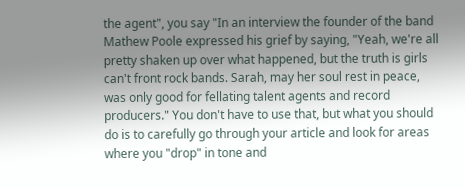the agent", you say "In an interview the founder of the band Mathew Poole expressed his grief by saying, "Yeah, we're all pretty shaken up over what happened, but the truth is girls can't front rock bands. Sarah, may her soul rest in peace, was only good for fellating talent agents and record producers." You don't have to use that, but what you should do is to carefully go through your article and look for areas where you "drop" in tone and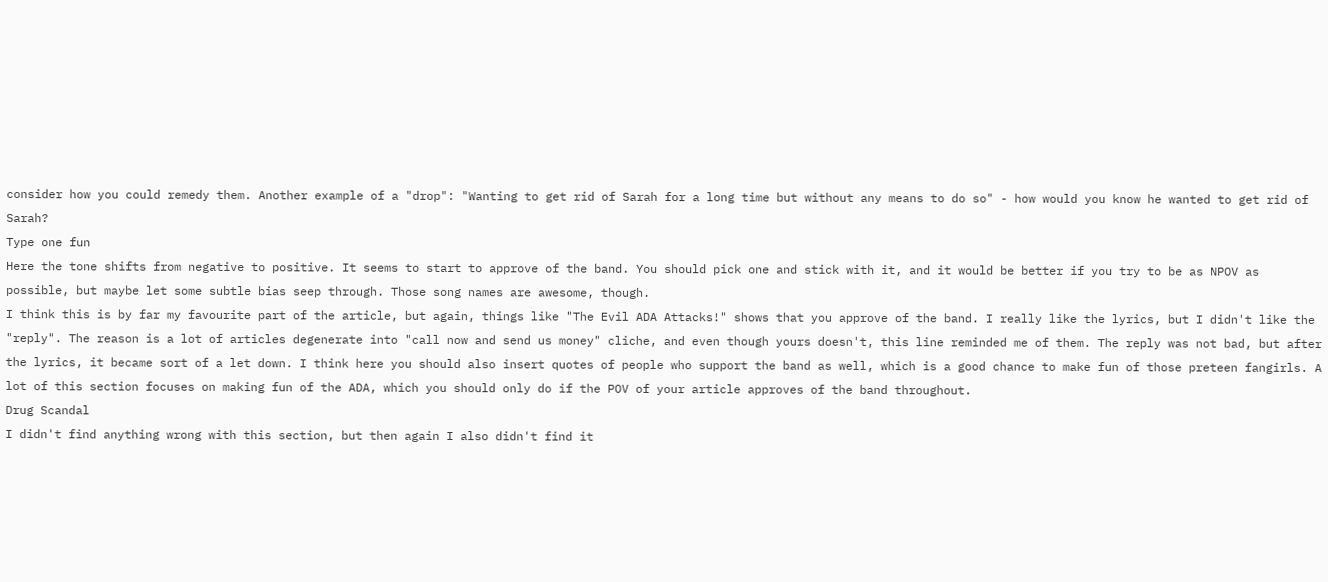consider how you could remedy them. Another example of a "drop": "Wanting to get rid of Sarah for a long time but without any means to do so" - how would you know he wanted to get rid of Sarah?
Type one fun
Here the tone shifts from negative to positive. It seems to start to approve of the band. You should pick one and stick with it, and it would be better if you try to be as NPOV as possible, but maybe let some subtle bias seep through. Those song names are awesome, though.
I think this is by far my favourite part of the article, but again, things like "The Evil ADA Attacks!" shows that you approve of the band. I really like the lyrics, but I didn't like the "reply". The reason is a lot of articles degenerate into "call now and send us money" cliche, and even though yours doesn't, this line reminded me of them. The reply was not bad, but after the lyrics, it became sort of a let down. I think here you should also insert quotes of people who support the band as well, which is a good chance to make fun of those preteen fangirls. A lot of this section focuses on making fun of the ADA, which you should only do if the POV of your article approves of the band throughout.
Drug Scandal
I didn't find anything wrong with this section, but then again I also didn't find it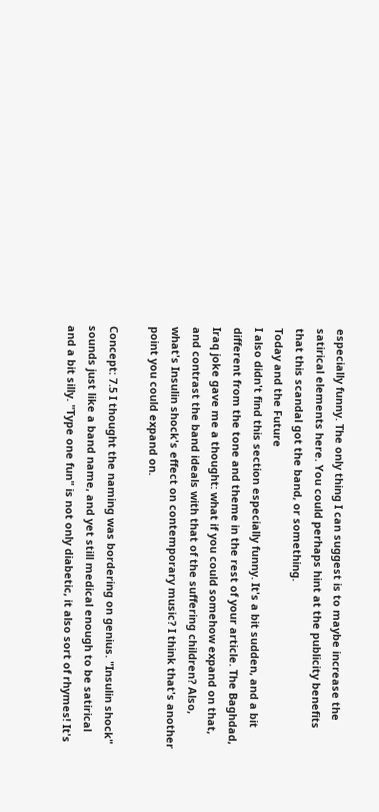especially funny. The only thing I can suggest is to maybe increase the satirical elements here. You could perhaps hint at the publicity benefits that this scandal got the band, or something.
Today and the Future
I also didn't find this section especially funny. It's a bit sudden, and a bit different from the tone and theme in the rest of your article. The Baghdad, Iraq joke gave me a thought: what if you could somehow expand on that, and contrast the band ideals with that of the suffering children? Also, what's Insulin shock's effect on contemporary music? I think that's another point you could expand on.

Concept: 7.5 I thought the naming was bordering on genius. "Insulin shock" sounds just like a band name, and yet still medical enough to be satirical and a bit silly. "Type one fun" is not only diabetic, it also sort of rhymes! It's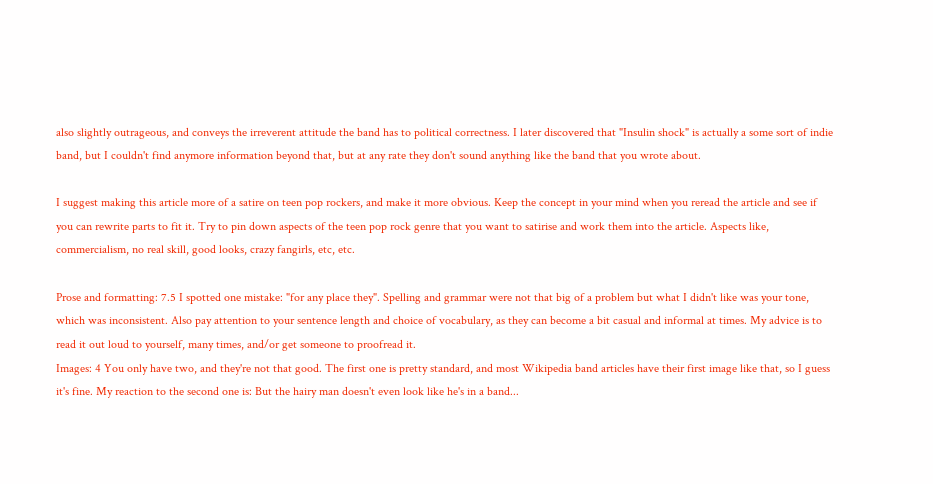also slightly outrageous, and conveys the irreverent attitude the band has to political correctness. I later discovered that "Insulin shock" is actually a some sort of indie band, but I couldn't find anymore information beyond that, but at any rate they don't sound anything like the band that you wrote about.

I suggest making this article more of a satire on teen pop rockers, and make it more obvious. Keep the concept in your mind when you reread the article and see if you can rewrite parts to fit it. Try to pin down aspects of the teen pop rock genre that you want to satirise and work them into the article. Aspects like, commercialism, no real skill, good looks, crazy fangirls, etc, etc.

Prose and formatting: 7.5 I spotted one mistake: "for any place they". Spelling and grammar were not that big of a problem but what I didn't like was your tone, which was inconsistent. Also pay attention to your sentence length and choice of vocabulary, as they can become a bit casual and informal at times. My advice is to read it out loud to yourself, many times, and/or get someone to proofread it.
Images: 4 You only have two, and they're not that good. The first one is pretty standard, and most Wikipedia band articles have their first image like that, so I guess it's fine. My reaction to the second one is: But the hairy man doesn't even look like he's in a band...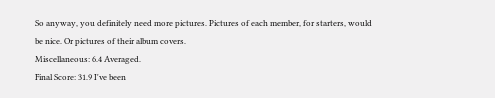So anyway, you definitely need more pictures. Pictures of each member, for starters, would be nice. Or pictures of their album covers.
Miscellaneous: 6.4 Averaged.
Final Score: 31.9 I've been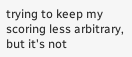trying to keep my scoring less arbitrary, but it's not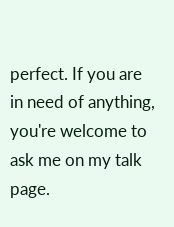perfect. If you are in need of anything, you're welcome to ask me on my talk page.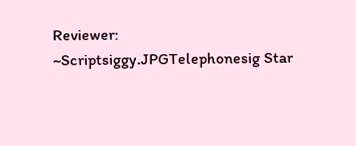Reviewer: ~Scriptsiggy.JPGTelephonesig Star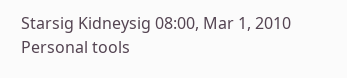Starsig Kidneysig 08:00, Mar 1, 2010
Personal tools